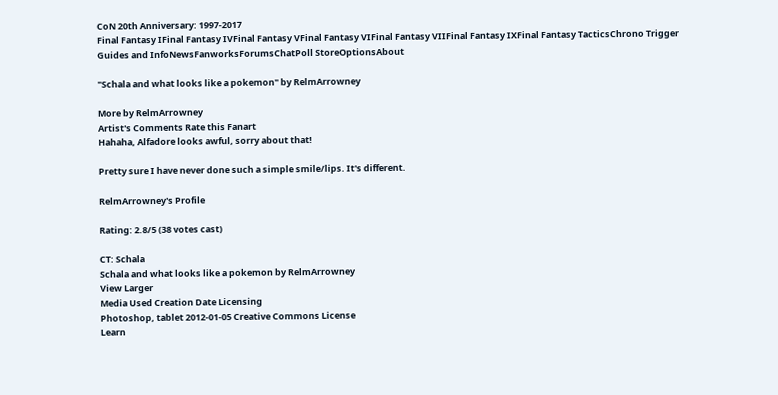CoN 20th Anniversary: 1997-2017
Final Fantasy IFinal Fantasy IVFinal Fantasy VFinal Fantasy VIFinal Fantasy VIIFinal Fantasy IXFinal Fantasy TacticsChrono Trigger
Guides and InfoNewsFanworksForumsChatPoll StoreOptionsAbout

"Schala and what looks like a pokemon" by RelmArrowney

More by RelmArrowney
Artist's Comments Rate this Fanart
Hahaha, Alfadore looks awful, sorry about that!

Pretty sure I have never done such a simple smile/lips. It's different.

RelmArrowney's Profile

Rating: 2.8/5 (38 votes cast)

CT: Schala
Schala and what looks like a pokemon by RelmArrowney
View Larger
Media Used Creation Date Licensing
Photoshop, tablet 2012-01-05 Creative Commons License
Learn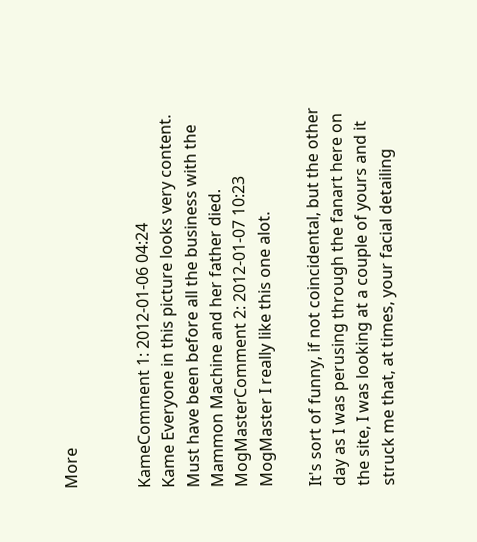More


KameComment 1: 2012-01-06 04:24
Kame Everyone in this picture looks very content. Must have been before all the business with the Mammon Machine and her father died.
MogMasterComment 2: 2012-01-07 10:23
MogMaster I really like this one alot.

It's sort of funny, if not coincidental, but the other day as I was perusing through the fanart here on the site, I was looking at a couple of yours and it struck me that, at times, your facial detailing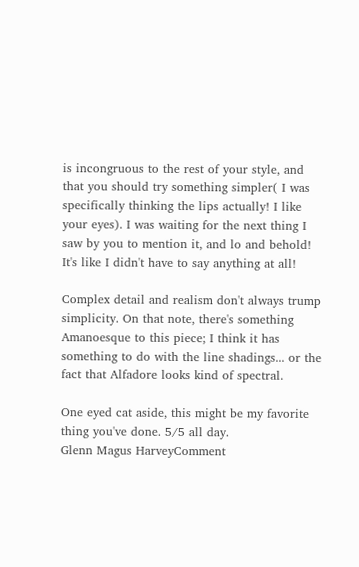is incongruous to the rest of your style, and that you should try something simpler( I was specifically thinking the lips actually! I like your eyes). I was waiting for the next thing I saw by you to mention it, and lo and behold! It's like I didn't have to say anything at all!

Complex detail and realism don't always trump simplicity. On that note, there's something Amanoesque to this piece; I think it has something to do with the line shadings... or the fact that Alfadore looks kind of spectral.

One eyed cat aside, this might be my favorite thing you've done. 5/5 all day.
Glenn Magus HarveyComment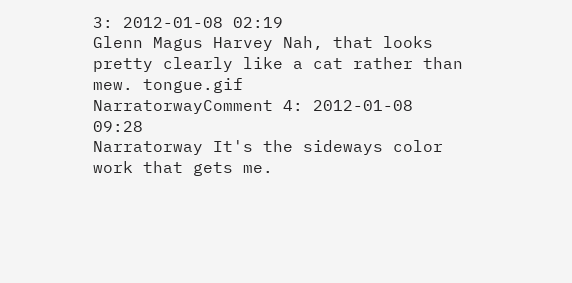3: 2012-01-08 02:19
Glenn Magus Harvey Nah, that looks pretty clearly like a cat rather than mew. tongue.gif
NarratorwayComment 4: 2012-01-08 09:28
Narratorway It's the sideways color work that gets me.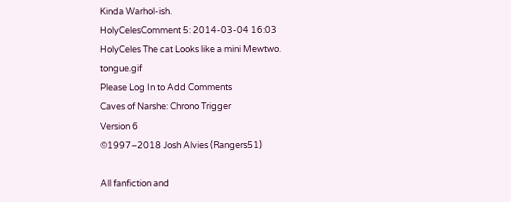Kinda Warhol-ish.
HolyCelesComment 5: 2014-03-04 16:03
HolyCeles The cat Looks like a mini Mewtwo. tongue.gif
Please Log In to Add Comments
Caves of Narshe: Chrono Trigger
Version 6
©1997–2018 Josh Alvies (Rangers51)

All fanfiction and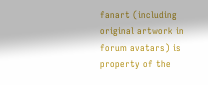fanart (including original artwork in forum avatars) is property of the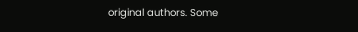original authors. Some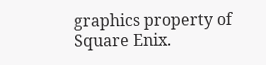graphics property of Square Enix.